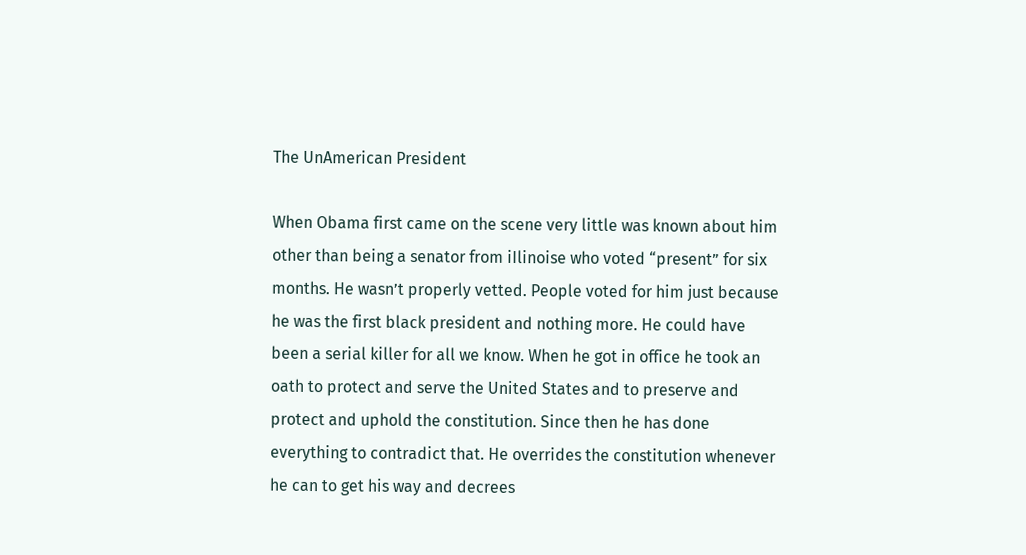The UnAmerican President

When Obama first came on the scene very little was known about him other than being a senator from iIlinoise who voted “present” for six months. He wasn’t properly vetted. People voted for him just because he was the first black president and nothing more. He could have been a serial killer for all we know. When he got in office he took an oath to protect and serve the United States and to preserve and protect and uphold the constitution. Since then he has done everything to contradict that. He overrides the constitution whenever he can to get his way and decrees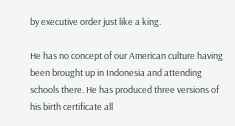by executive order just like a king.

He has no concept of our American culture having been brought up in Indonesia and attending schools there. He has produced three versions of his birth certificate all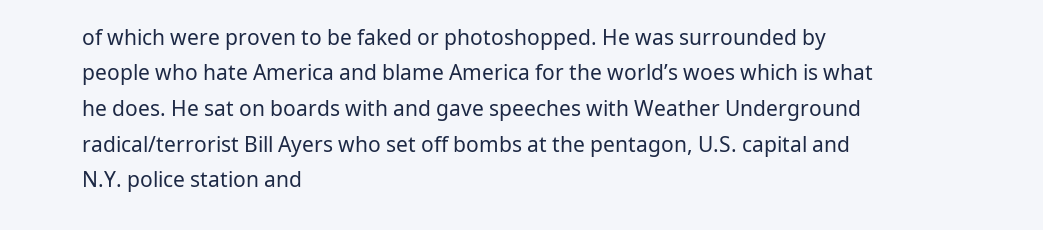of which were proven to be faked or photoshopped. He was surrounded by people who hate America and blame America for the world’s woes which is what he does. He sat on boards with and gave speeches with Weather Underground radical/terrorist Bill Ayers who set off bombs at the pentagon, U.S. capital and N.Y. police station and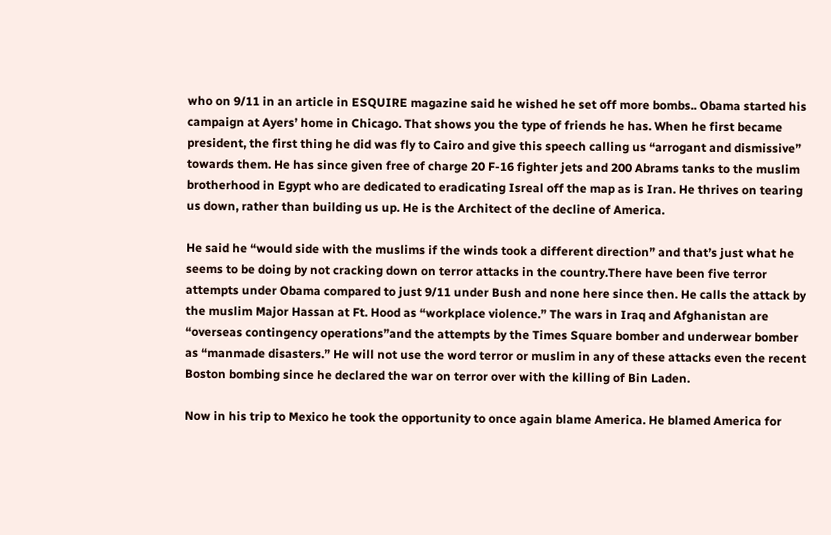who on 9/11 in an article in ESQUIRE magazine said he wished he set off more bombs.. Obama started his campaign at Ayers’ home in Chicago. That shows you the type of friends he has. When he first became president, the first thing he did was fly to Cairo and give this speech calling us “arrogant and dismissive” towards them. He has since given free of charge 20 F-16 fighter jets and 200 Abrams tanks to the muslim brotherhood in Egypt who are dedicated to eradicating Isreal off the map as is Iran. He thrives on tearing us down, rather than building us up. He is the Architect of the decline of America.

He said he “would side with the muslims if the winds took a different direction” and that’s just what he seems to be doing by not cracking down on terror attacks in the country.There have been five terror attempts under Obama compared to just 9/11 under Bush and none here since then. He calls the attack by the muslim Major Hassan at Ft. Hood as “workplace violence.” The wars in Iraq and Afghanistan are “overseas contingency operations”and the attempts by the Times Square bomber and underwear bomber as “manmade disasters.” He will not use the word terror or muslim in any of these attacks even the recent Boston bombing since he declared the war on terror over with the killing of Bin Laden.

Now in his trip to Mexico he took the opportunity to once again blame America. He blamed America for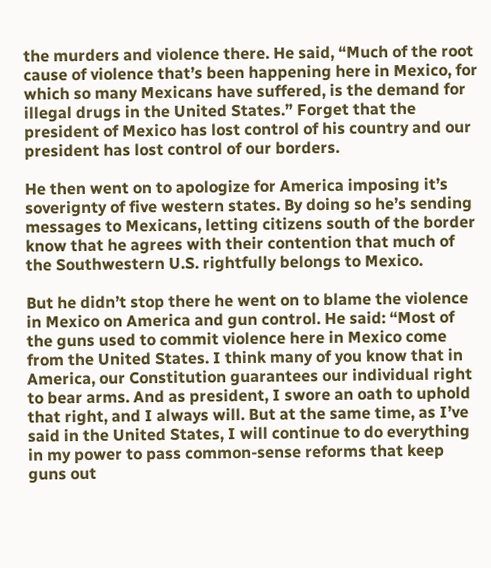the murders and violence there. He said, “Much of the root cause of violence that’s been happening here in Mexico, for which so many Mexicans have suffered, is the demand for illegal drugs in the United States.” Forget that the president of Mexico has lost control of his country and our president has lost control of our borders.

He then went on to apologize for America imposing it’s soverignty of five western states. By doing so he’s sending messages to Mexicans, letting citizens south of the border know that he agrees with their contention that much of the Southwestern U.S. rightfully belongs to Mexico.

But he didn’t stop there he went on to blame the violence in Mexico on America and gun control. He said: “Most of the guns used to commit violence here in Mexico come from the United States. I think many of you know that in America, our Constitution guarantees our individual right to bear arms. And as president, I swore an oath to uphold that right, and I always will. But at the same time, as I’ve said in the United States, I will continue to do everything in my power to pass common-sense reforms that keep guns out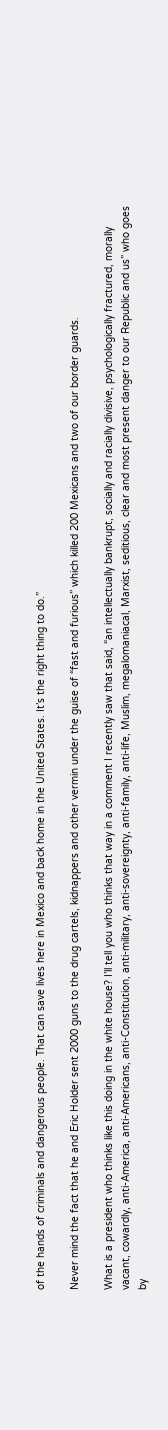of the hands of criminals and dangerous people. That can save lives here in Mexico and back home in the United States. It’s the right thing to do.”

Never mind the fact that he and Eric Holder sent 2000 guns to the drug cartels, kidnappers and other vermin under the guise of “fast and furious” which killed 200 Mexicans and two of our border guards.

What is a president who thinks like this doing in the white house? I’ll tell you who thinks that way in a comment I recently saw that said, “an intellectually bankrupt, socially and racially divisive, psychologically fractured, morally vacant, cowardly, anti-America, anti-Americans, anti-Constitution, anti-military, anti-sovereignty, anti-family, anti-life, Muslim, megalomaniacal, Marxist, seditious, clear and most present danger to our Republic and us” who goes by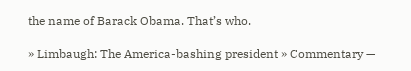the name of Barack Obama. That’s who.

» Limbaugh: The America-bashing president » Commentary —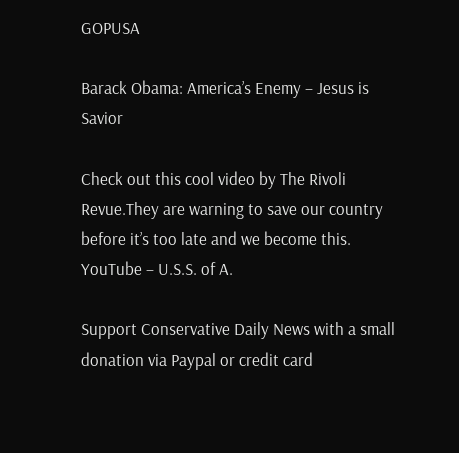GOPUSA

Barack Obama: America’s Enemy – Jesus is Savior

Check out this cool video by The Rivoli Revue.They are warning to save our country before it’s too late and we become this. YouTube – U.S.S. of A.

Support Conservative Daily News with a small donation via Paypal or credit card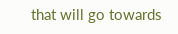that will go towards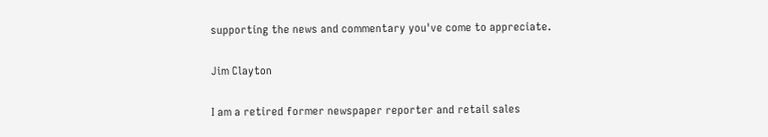supporting the news and commentary you've come to appreciate.

Jim Clayton

I am a retired former newspaper reporter and retail sales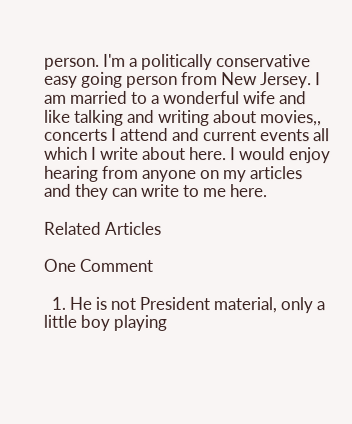person. I'm a politically conservative easy going person from New Jersey. I am married to a wonderful wife and like talking and writing about movies,, concerts I attend and current events all which I write about here. I would enjoy hearing from anyone on my articles and they can write to me here.

Related Articles

One Comment

  1. He is not President material, only a little boy playing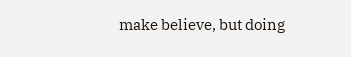make believe, but doing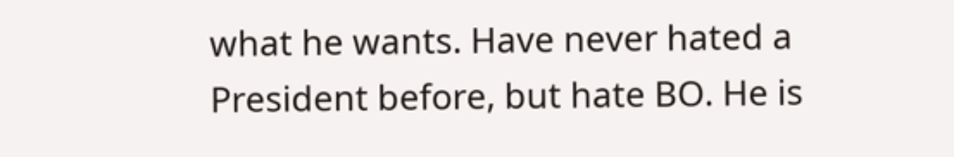what he wants. Have never hated a President before, but hate BO. He is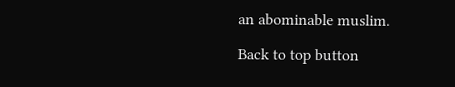an abominable muslim.

Back to top button